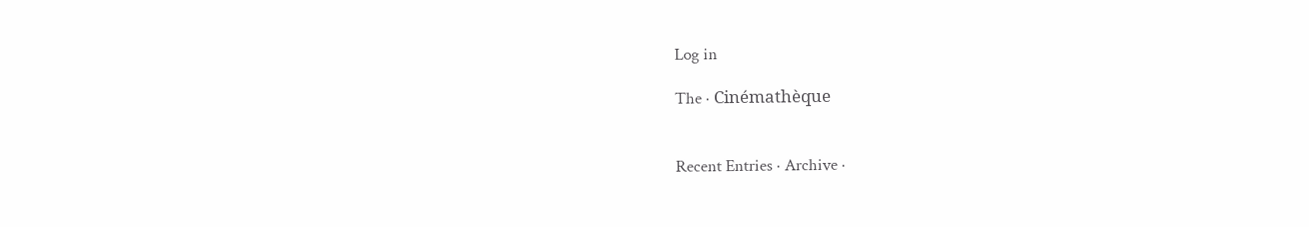Log in

The · Cinémathèque


Recent Entries · Archive ·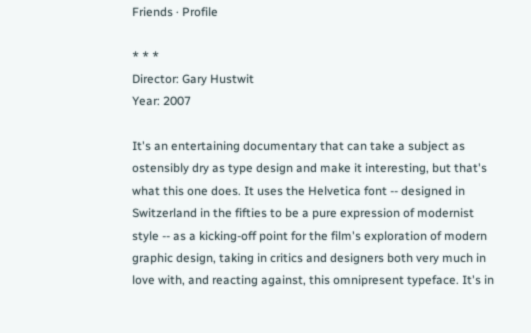Friends · Profile

* * *
Director: Gary Hustwit
Year: 2007

It's an entertaining documentary that can take a subject as ostensibly dry as type design and make it interesting, but that's what this one does. It uses the Helvetica font -- designed in Switzerland in the fifties to be a pure expression of modernist style -- as a kicking-off point for the film's exploration of modern graphic design, taking in critics and designers both very much in love with, and reacting against, this omnipresent typeface. It's in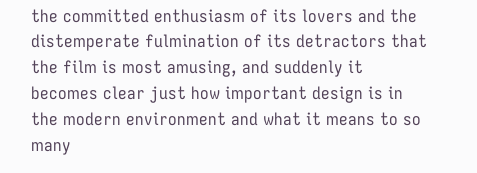the committed enthusiasm of its lovers and the distemperate fulmination of its detractors that the film is most amusing, and suddenly it becomes clear just how important design is in the modern environment and what it means to so many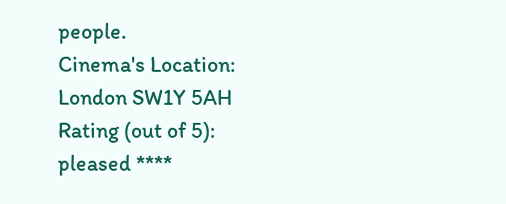people.
Cinema's Location:
London SW1Y 5AH
Rating (out of 5):
pleased ****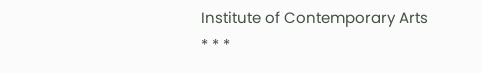Institute of Contemporary Arts
* * *